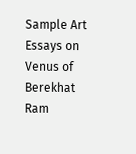Sample Art Essays on Venus of Berekhat Ram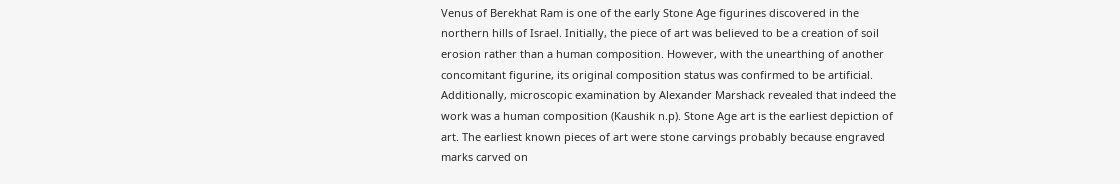Venus of Berekhat Ram is one of the early Stone Age figurines discovered in the northern hills of Israel. Initially, the piece of art was believed to be a creation of soil erosion rather than a human composition. However, with the unearthing of another concomitant figurine, its original composition status was confirmed to be artificial. Additionally, microscopic examination by Alexander Marshack revealed that indeed the work was a human composition (Kaushik n.p). Stone Age art is the earliest depiction of art. The earliest known pieces of art were stone carvings probably because engraved marks carved on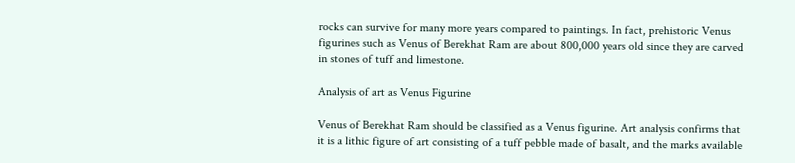rocks can survive for many more years compared to paintings. In fact, prehistoric Venus figurines such as Venus of Berekhat Ram are about 800,000 years old since they are carved in stones of tuff and limestone.

Analysis of art as Venus Figurine

Venus of Berekhat Ram should be classified as a Venus figurine. Art analysis confirms that it is a lithic figure of art consisting of a tuff pebble made of basalt, and the marks available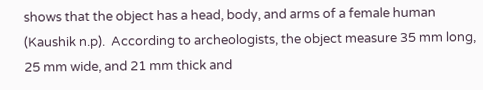shows that the object has a head, body, and arms of a female human (Kaushik n.p).  According to archeologists, the object measure 35 mm long, 25 mm wide, and 21 mm thick and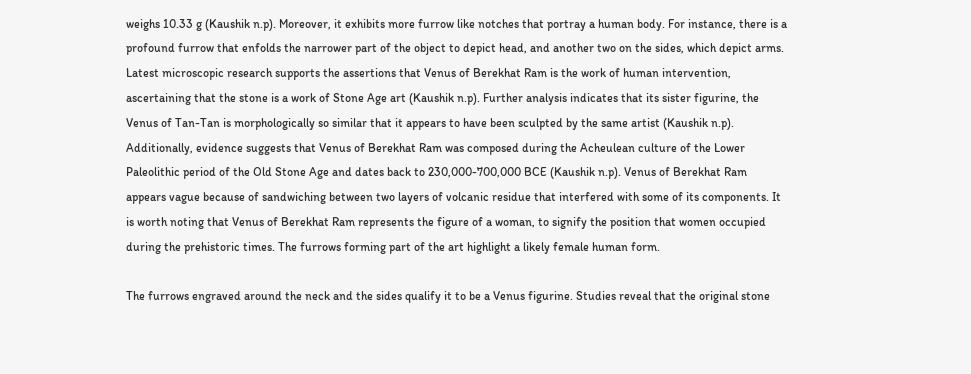weighs 10.33 g (Kaushik n.p). Moreover, it exhibits more furrow like notches that portray a human body. For instance, there is a profound furrow that enfolds the narrower part of the object to depict head, and another two on the sides, which depict arms. Latest microscopic research supports the assertions that Venus of Berekhat Ram is the work of human intervention, ascertaining that the stone is a work of Stone Age art (Kaushik n.p). Further analysis indicates that its sister figurine, the Venus of Tan-Tan is morphologically so similar that it appears to have been sculpted by the same artist (Kaushik n.p). Additionally, evidence suggests that Venus of Berekhat Ram was composed during the Acheulean culture of the Lower Paleolithic period of the Old Stone Age and dates back to 230,000-700,000 BCE (Kaushik n.p). Venus of Berekhat Ram appears vague because of sandwiching between two layers of volcanic residue that interfered with some of its components. It is worth noting that Venus of Berekhat Ram represents the figure of a woman, to signify the position that women occupied during the prehistoric times. The furrows forming part of the art highlight a likely female human form.

The furrows engraved around the neck and the sides qualify it to be a Venus figurine. Studies reveal that the original stone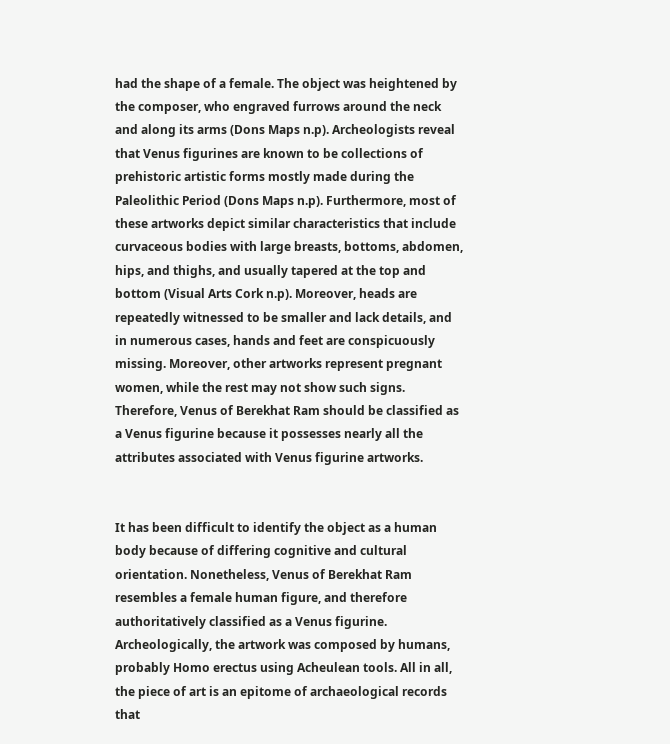had the shape of a female. The object was heightened by the composer, who engraved furrows around the neck and along its arms (Dons Maps n.p). Archeologists reveal that Venus figurines are known to be collections of prehistoric artistic forms mostly made during the Paleolithic Period (Dons Maps n.p). Furthermore, most of these artworks depict similar characteristics that include curvaceous bodies with large breasts, bottoms, abdomen, hips, and thighs, and usually tapered at the top and bottom (Visual Arts Cork n.p). Moreover, heads are repeatedly witnessed to be smaller and lack details, and in numerous cases, hands and feet are conspicuously missing. Moreover, other artworks represent pregnant women, while the rest may not show such signs.  Therefore, Venus of Berekhat Ram should be classified as a Venus figurine because it possesses nearly all the attributes associated with Venus figurine artworks.


It has been difficult to identify the object as a human body because of differing cognitive and cultural orientation. Nonetheless, Venus of Berekhat Ram resembles a female human figure, and therefore authoritatively classified as a Venus figurine. Archeologically, the artwork was composed by humans, probably Homo erectus using Acheulean tools. All in all, the piece of art is an epitome of archaeological records that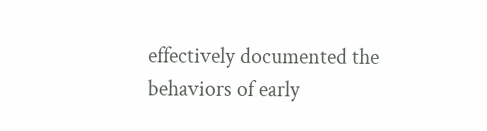effectively documented the behaviors of early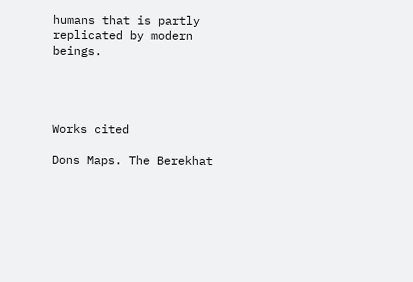humans that is partly replicated by modern beings.




Works cited

Dons Maps. The Berekhat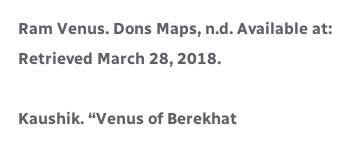Ram Venus. Dons Maps, n.d. Available at: Retrieved March 28, 2018.

Kaushik. “Venus of Berekhat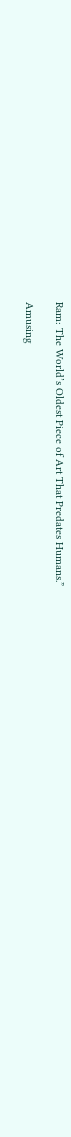Ram: The World’s Oldest Piece of Art That Predates Humans.”

Amusing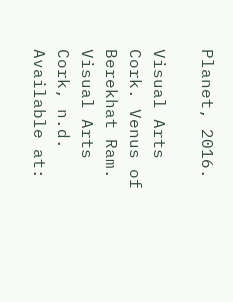Planet, 2016.

Visual Arts Cork. Venus of Berekhat Ram. Visual Arts Cork, n.d. Available at: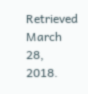Retrieved March 28, 2018.